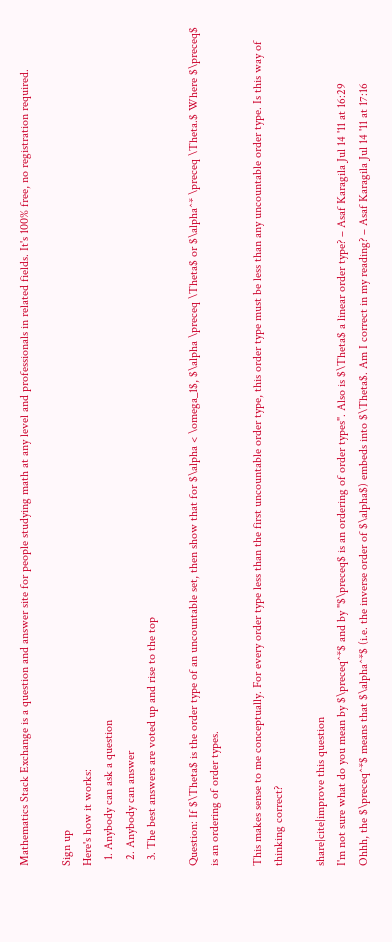Mathematics Stack Exchange is a question and answer site for people studying math at any level and professionals in related fields. It's 100% free, no registration required.

Sign up
Here's how it works:
  1. Anybody can ask a question
  2. Anybody can answer
  3. The best answers are voted up and rise to the top

Question: If $\Theta$ is the order type of an uncountable set, then show that for $\alpha < \omega_1$, $\alpha \preceq \Theta$ or $\alpha^* \preceq \Theta.$ Where $\preceq$ is an ordering of order types.

This makes sense to me conceptually. For every order type less than the first uncountable order type, this order type must be less than any uncountable order type. Is this way of thinking correct?

share|cite|improve this question
I'm not sure what do you mean by $\preceq^*$ and by "$\preceq$ is an ordering of order types". Also is $\Theta$ a linear order type? – Asaf Karagila Jul 14 '11 at 16:29
Ohhh, the $\preceq^*$ means that $\alpha^*$ (i.e. the inverse order of $\alpha$) embeds into $\Theta$. Am I correct in my reading? – Asaf Karagila Jul 14 '11 at 17:16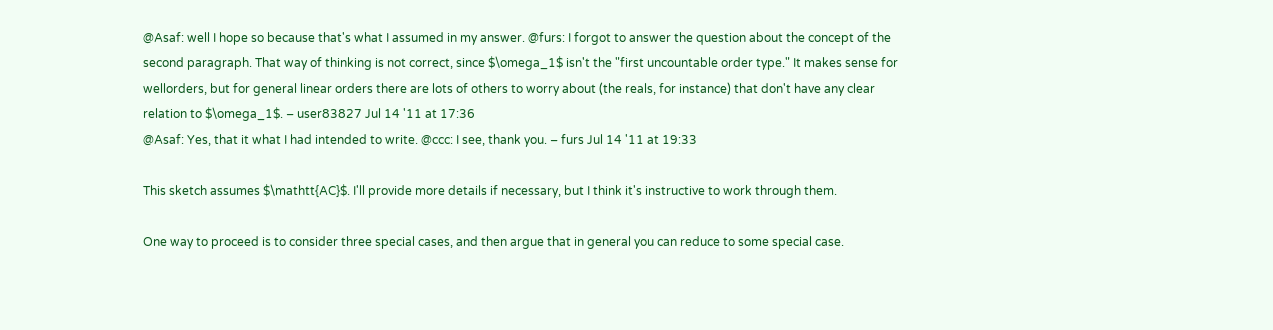@Asaf: well I hope so because that's what I assumed in my answer. @furs: I forgot to answer the question about the concept of the second paragraph. That way of thinking is not correct, since $\omega_1$ isn't the "first uncountable order type." It makes sense for wellorders, but for general linear orders there are lots of others to worry about (the reals, for instance) that don't have any clear relation to $\omega_1$. – user83827 Jul 14 '11 at 17:36
@Asaf: Yes, that it what I had intended to write. @ccc: I see, thank you. – furs Jul 14 '11 at 19:33

This sketch assumes $\mathtt{AC}$. I'll provide more details if necessary, but I think it's instructive to work through them.

One way to proceed is to consider three special cases, and then argue that in general you can reduce to some special case.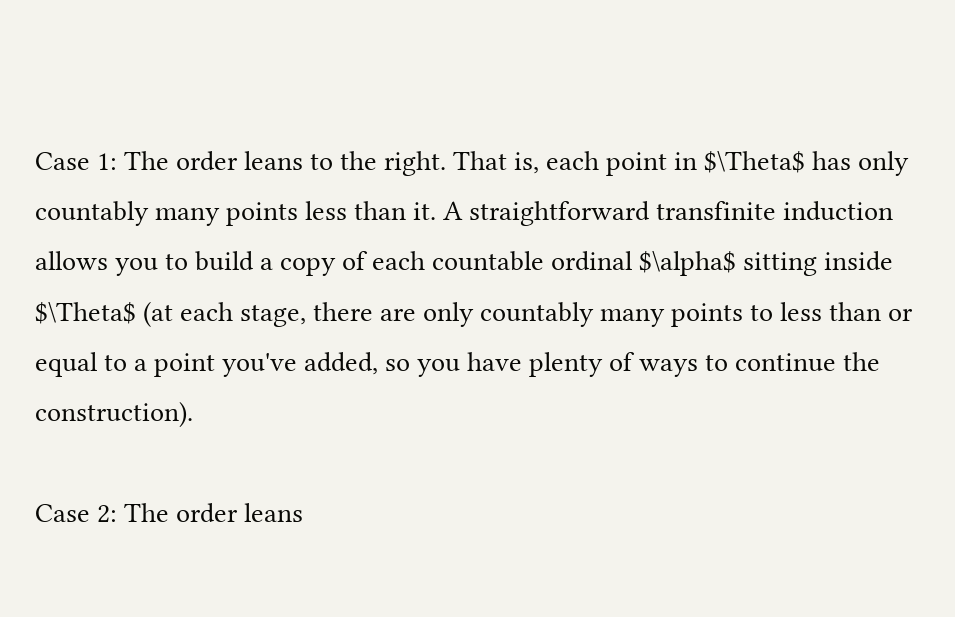Case 1: The order leans to the right. That is, each point in $\Theta$ has only countably many points less than it. A straightforward transfinite induction allows you to build a copy of each countable ordinal $\alpha$ sitting inside $\Theta$ (at each stage, there are only countably many points to less than or equal to a point you've added, so you have plenty of ways to continue the construction).

Case 2: The order leans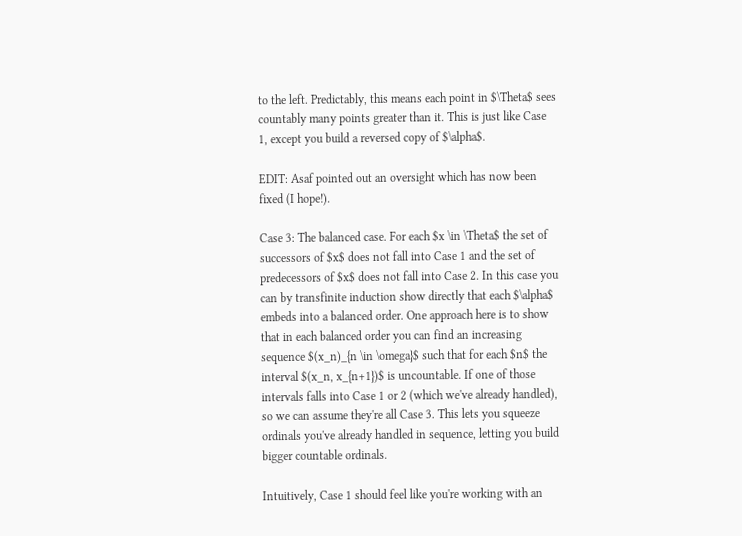to the left. Predictably, this means each point in $\Theta$ sees countably many points greater than it. This is just like Case 1, except you build a reversed copy of $\alpha$.

EDIT: Asaf pointed out an oversight which has now been fixed (I hope!).

Case 3: The balanced case. For each $x \in \Theta$ the set of successors of $x$ does not fall into Case 1 and the set of predecessors of $x$ does not fall into Case 2. In this case you can by transfinite induction show directly that each $\alpha$ embeds into a balanced order. One approach here is to show that in each balanced order you can find an increasing sequence $(x_n)_{n \in \omega}$ such that for each $n$ the interval $(x_n, x_{n+1})$ is uncountable. If one of those intervals falls into Case 1 or 2 (which we've already handled), so we can assume they're all Case 3. This lets you squeeze ordinals you've already handled in sequence, letting you build bigger countable ordinals.

Intuitively, Case 1 should feel like you're working with an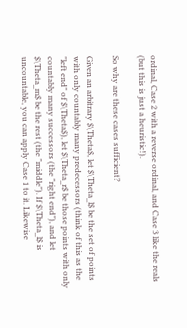ordinal, Case 2 with a reverse ordinal, and Case 3 like the reals (but this is just a heuristic!).

So why are these cases sufficient?

Given an arbitrary $\Theta$, let $\Theta_l$ be the set of points with only countably many predecessors (think of this as the "left end" of $\Theta$), let $\Theta_r$ be those points with only countably many successors (the "right end"), and let $\Theta_m$ be the rest (the "middle"). If $\Theta_l$ is uncountable, you can apply Case 1 to it. Likewise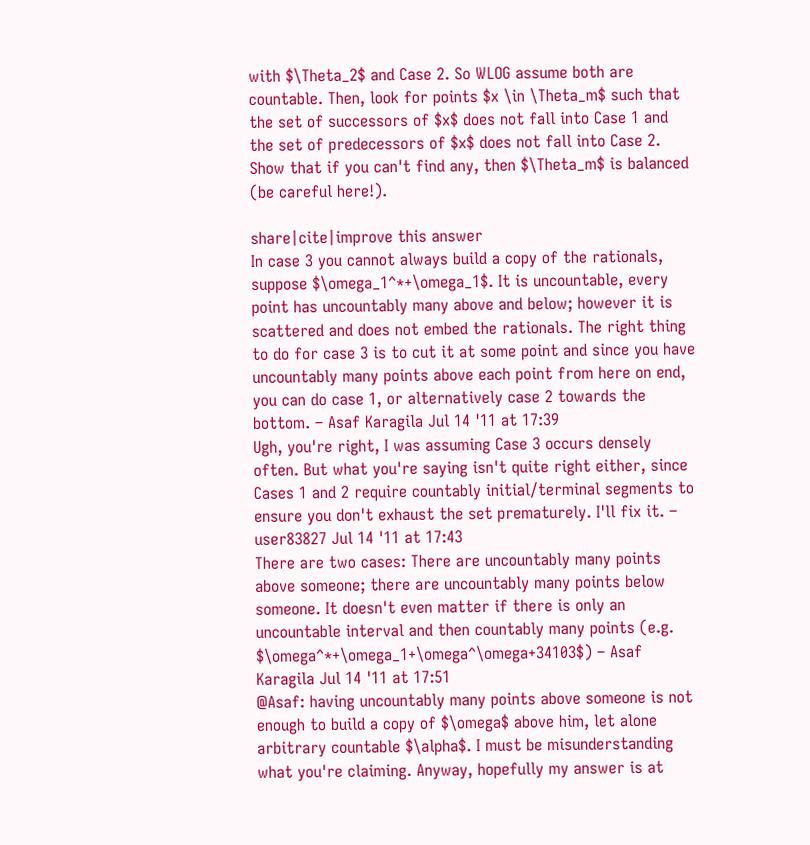with $\Theta_2$ and Case 2. So WLOG assume both are countable. Then, look for points $x \in \Theta_m$ such that the set of successors of $x$ does not fall into Case 1 and the set of predecessors of $x$ does not fall into Case 2. Show that if you can't find any, then $\Theta_m$ is balanced (be careful here!).

share|cite|improve this answer
In case 3 you cannot always build a copy of the rationals, suppose $\omega_1^*+\omega_1$. It is uncountable, every point has uncountably many above and below; however it is scattered and does not embed the rationals. The right thing to do for case 3 is to cut it at some point and since you have uncountably many points above each point from here on end, you can do case 1, or alternatively case 2 towards the bottom. – Asaf Karagila Jul 14 '11 at 17:39
Ugh, you're right, I was assuming Case 3 occurs densely often. But what you're saying isn't quite right either, since Cases 1 and 2 require countably initial/terminal segments to ensure you don't exhaust the set prematurely. I'll fix it. – user83827 Jul 14 '11 at 17:43
There are two cases: There are uncountably many points above someone; there are uncountably many points below someone. It doesn't even matter if there is only an uncountable interval and then countably many points (e.g. $\omega^*+\omega_1+\omega^\omega+34103$) – Asaf Karagila Jul 14 '11 at 17:51
@Asaf: having uncountably many points above someone is not enough to build a copy of $\omega$ above him, let alone arbitrary countable $\alpha$. I must be misunderstanding what you're claiming. Anyway, hopefully my answer is at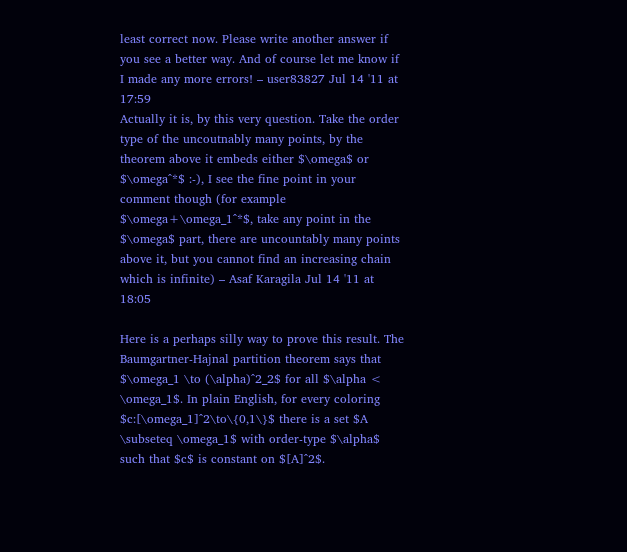least correct now. Please write another answer if you see a better way. And of course let me know if I made any more errors! – user83827 Jul 14 '11 at 17:59
Actually it is, by this very question. Take the order type of the uncoutnably many points, by the theorem above it embeds either $\omega$ or $\omega^*$ :-), I see the fine point in your comment though (for example $\omega+\omega_1^*$, take any point in the $\omega$ part, there are uncountably many points above it, but you cannot find an increasing chain which is infinite) – Asaf Karagila Jul 14 '11 at 18:05

Here is a perhaps silly way to prove this result. The Baumgartner-Hajnal partition theorem says that $\omega_1 \to (\alpha)^2_2$ for all $\alpha < \omega_1$. In plain English, for every coloring $c:[\omega_1]^2\to\{0,1\}$ there is a set $A \subseteq \omega_1$ with order-type $\alpha$ such that $c$ is constant on $[A]^2$.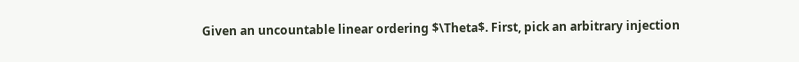Given an uncountable linear ordering $\Theta$. First, pick an arbitrary injection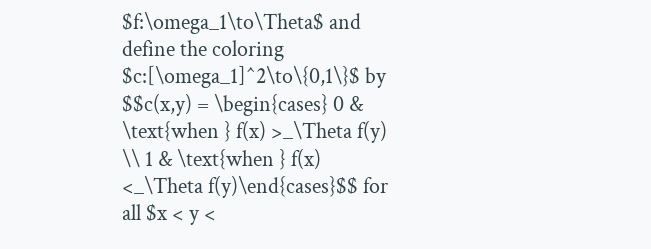$f:\omega_1\to\Theta$ and define the coloring $c:[\omega_1]^2\to\{0,1\}$ by $$c(x,y) = \begin{cases} 0 & \text{when } f(x) >_\Theta f(y) \\ 1 & \text{when } f(x) <_\Theta f(y)\end{cases}$$ for all $x < y <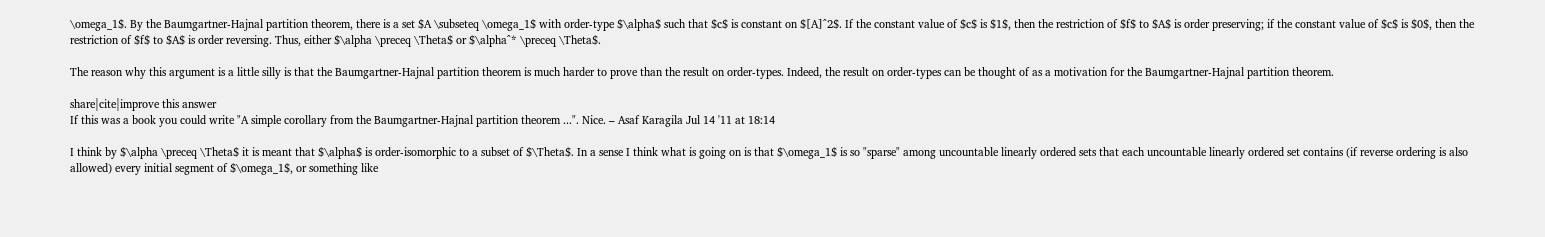\omega_1$. By the Baumgartner-Hajnal partition theorem, there is a set $A \subseteq \omega_1$ with order-type $\alpha$ such that $c$ is constant on $[A]^2$. If the constant value of $c$ is $1$, then the restriction of $f$ to $A$ is order preserving; if the constant value of $c$ is $0$, then the restriction of $f$ to $A$ is order reversing. Thus, either $\alpha \preceq \Theta$ or $\alpha^* \preceq \Theta$.

The reason why this argument is a little silly is that the Baumgartner-Hajnal partition theorem is much harder to prove than the result on order-types. Indeed, the result on order-types can be thought of as a motivation for the Baumgartner-Hajnal partition theorem.

share|cite|improve this answer
If this was a book you could write "A simple corollary from the Baumgartner-Hajnal partition theorem ...". Nice. – Asaf Karagila Jul 14 '11 at 18:14

I think by $\alpha \preceq \Theta$ it is meant that $\alpha$ is order-isomorphic to a subset of $\Theta$. In a sense I think what is going on is that $\omega_1$ is so "sparse" among uncountable linearly ordered sets that each uncountable linearly ordered set contains (if reverse ordering is also allowed) every initial segment of $\omega_1$, or something like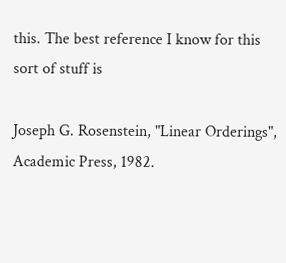this. The best reference I know for this sort of stuff is

Joseph G. Rosenstein, "Linear Orderings", Academic Press, 1982.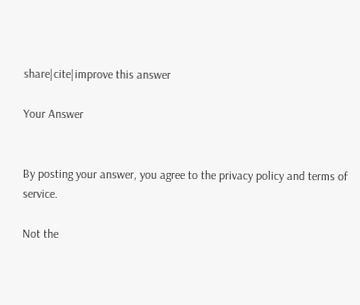share|cite|improve this answer

Your Answer


By posting your answer, you agree to the privacy policy and terms of service.

Not the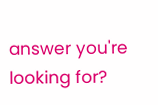answer you're looking for?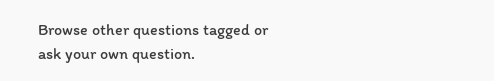Browse other questions tagged or ask your own question.